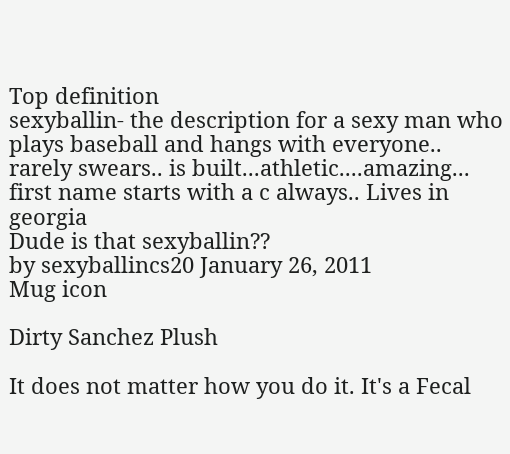Top definition
sexyballin- the description for a sexy man who plays baseball and hangs with everyone.. rarely swears.. is built...athletic....amazing... first name starts with a c always.. Lives in georgia
Dude is that sexyballin??
by sexyballincs20 January 26, 2011
Mug icon

Dirty Sanchez Plush

It does not matter how you do it. It's a Fecal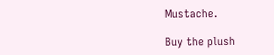Mustache.

Buy the plush